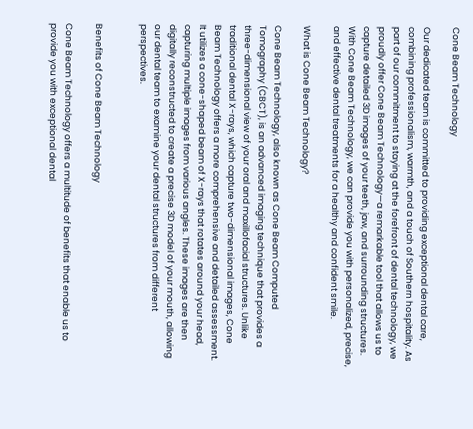Cone Beam Technology

Our dedicated team is committed to providing exceptional dental care, combining professionalism, warmth, and a touch of Southern hospitality. As part of our commitment to staying at the forefront of dental technology, we proudly offer Cone Beam Technology—a remarkable tool that allows us to capture detailed 3D images of your teeth, jaw, and surrounding structures. With Cone Beam Technology, we can provide you with personalized, precise, and effective dental treatments for a healthy and confident smile.

What is Cone Beam Technology?

Cone Beam Technology, also known as Cone Beam Computed Tomography (CBCT), is an advanced imaging technique that provides a three-dimensional view of your oral and maxillofacial structures. Unlike traditional dental X-rays, which capture two-dimensional images, Cone Beam Technology offers a more comprehensive and detailed assessment. It utilizes a cone-shaped beam of X-rays that rotates around your head, capturing multiple images from various angles. These images are then digitally reconstructed to create a precise 3D model of your mouth, allowing our dental team to examine your dental structures from different perspectives.


Benefits of Cone Beam Technology

Cone Beam Technology offers a multitude of benefits that enable us to provide you with exceptional dental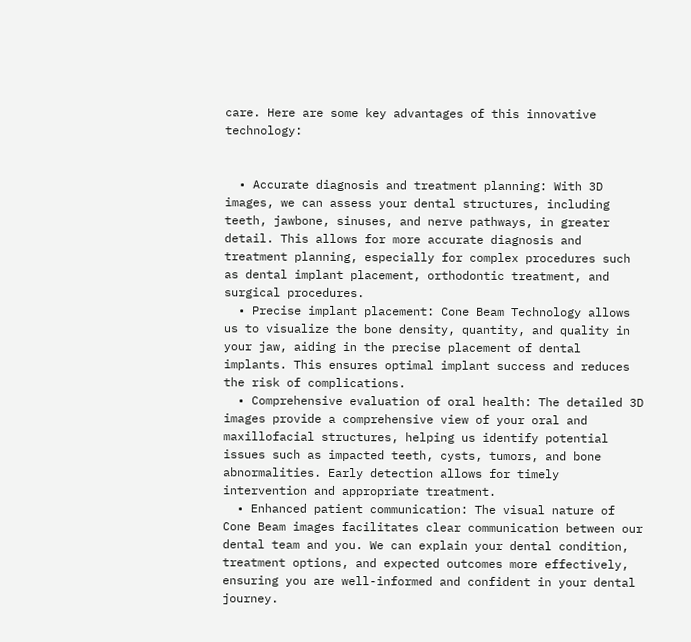care. Here are some key advantages of this innovative technology:


  • Accurate diagnosis and treatment planning: With 3D images, we can assess your dental structures, including teeth, jawbone, sinuses, and nerve pathways, in greater detail. This allows for more accurate diagnosis and treatment planning, especially for complex procedures such as dental implant placement, orthodontic treatment, and surgical procedures.
  • Precise implant placement: Cone Beam Technology allows us to visualize the bone density, quantity, and quality in your jaw, aiding in the precise placement of dental implants. This ensures optimal implant success and reduces the risk of complications.
  • Comprehensive evaluation of oral health: The detailed 3D images provide a comprehensive view of your oral and maxillofacial structures, helping us identify potential issues such as impacted teeth, cysts, tumors, and bone abnormalities. Early detection allows for timely intervention and appropriate treatment.
  • Enhanced patient communication: The visual nature of Cone Beam images facilitates clear communication between our dental team and you. We can explain your dental condition, treatment options, and expected outcomes more effectively, ensuring you are well-informed and confident in your dental journey.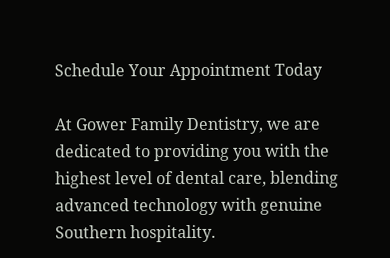Schedule Your Appointment Today

At Gower Family Dentistry, we are dedicated to providing you with the highest level of dental care, blending advanced technology with genuine Southern hospitality.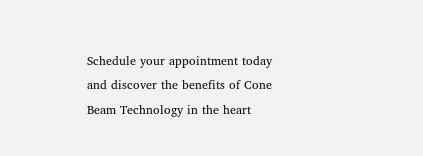Schedule your appointment today and discover the benefits of Cone Beam Technology in the heart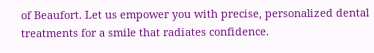of Beaufort. Let us empower you with precise, personalized dental treatments for a smile that radiates confidence.